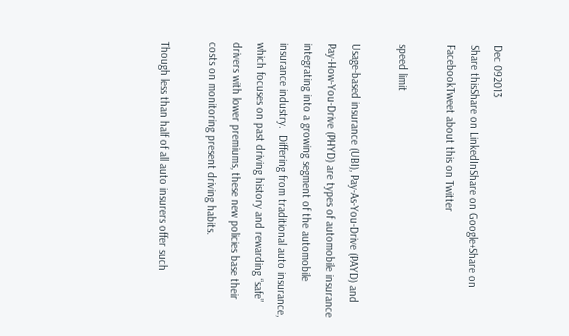Dec 092013
Share thisShare on LinkedInShare on Google+Share on FacebookTweet about this on Twitter

speed limit

Usage-based insurance (UBI), Pay-As-You-Drive (PAYD) and Pay-How-You-Drive (PHYD) are types of automobile insurance integrating into a growing segment of the automobile insurance industry.  Differing from traditional auto insurance, which focuses on past driving history and rewarding “safe” drivers with lower premiums, these new policies base their costs on monitoring present driving habits.

Though less than half of all auto insurers offer such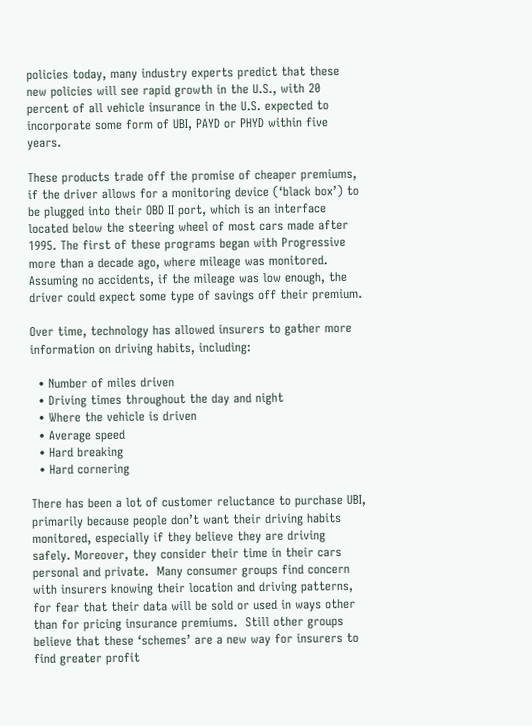policies today, many industry experts predict that these new policies will see rapid growth in the U.S., with 20 percent of all vehicle insurance in the U.S. expected to incorporate some form of UBI, PAYD or PHYD within five years.

These products trade off the promise of cheaper premiums, if the driver allows for a monitoring device (‘black box’) to be plugged into their OBD II port, which is an interface located below the steering wheel of most cars made after 1995. The first of these programs began with Progressive more than a decade ago, where mileage was monitored.  Assuming no accidents, if the mileage was low enough, the driver could expect some type of savings off their premium.

Over time, technology has allowed insurers to gather more information on driving habits, including:

  • Number of miles driven
  • Driving times throughout the day and night
  • Where the vehicle is driven
  • Average speed
  • Hard breaking
  • Hard cornering

There has been a lot of customer reluctance to purchase UBI, primarily because people don’t want their driving habits monitored, especially if they believe they are driving safely. Moreover, they consider their time in their cars personal and private.  Many consumer groups find concern with insurers knowing their location and driving patterns, for fear that their data will be sold or used in ways other than for pricing insurance premiums.  Still other groups believe that these ‘schemes’ are a new way for insurers to find greater profit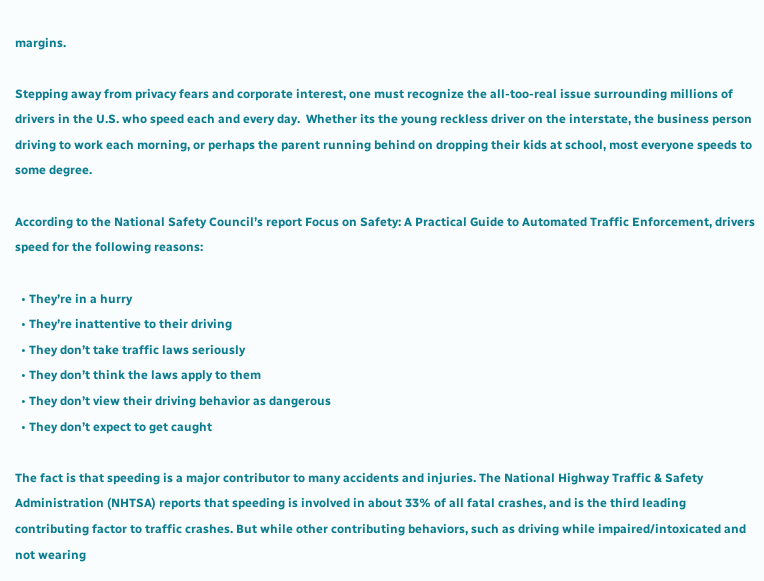margins.

Stepping away from privacy fears and corporate interest, one must recognize the all-too-real issue surrounding millions of drivers in the U.S. who speed each and every day.  Whether its the young reckless driver on the interstate, the business person driving to work each morning, or perhaps the parent running behind on dropping their kids at school, most everyone speeds to some degree.

According to the National Safety Council’s report Focus on Safety: A Practical Guide to Automated Traffic Enforcement, drivers speed for the following reasons:

  • They’re in a hurry
  • They’re inattentive to their driving
  • They don’t take traffic laws seriously
  • They don’t think the laws apply to them
  • They don’t view their driving behavior as dangerous
  • They don’t expect to get caught

The fact is that speeding is a major contributor to many accidents and injuries. The National Highway Traffic & Safety Administration (NHTSA) reports that speeding is involved in about 33% of all fatal crashes, and is the third leading contributing factor to traffic crashes. But while other contributing behaviors, such as driving while impaired/intoxicated and not wearing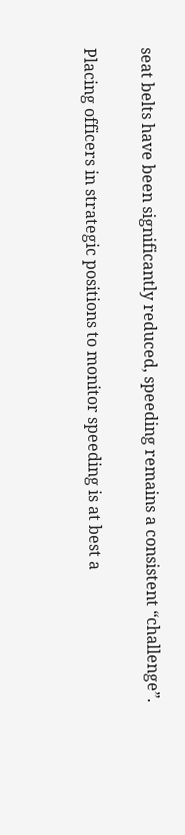seat belts have been significantly reduced, speeding remains a consistent “challenge”.

Placing officers in strategic positions to monitor speeding is at best a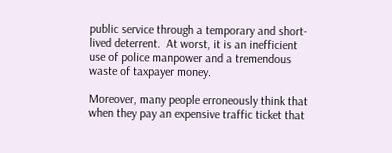public service through a temporary and short-lived deterrent.  At worst, it is an inefficient use of police manpower and a tremendous waste of taxpayer money.

Moreover, many people erroneously think that when they pay an expensive traffic ticket that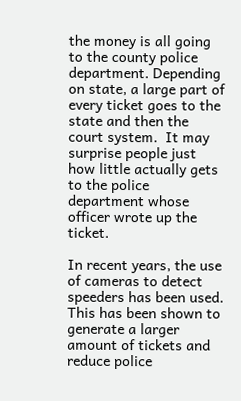the money is all going to the county police department. Depending on state, a large part of every ticket goes to the state and then the court system.  It may surprise people just how little actually gets to the police department whose officer wrote up the ticket.

In recent years, the use of cameras to detect speeders has been used.  This has been shown to generate a larger amount of tickets and reduce police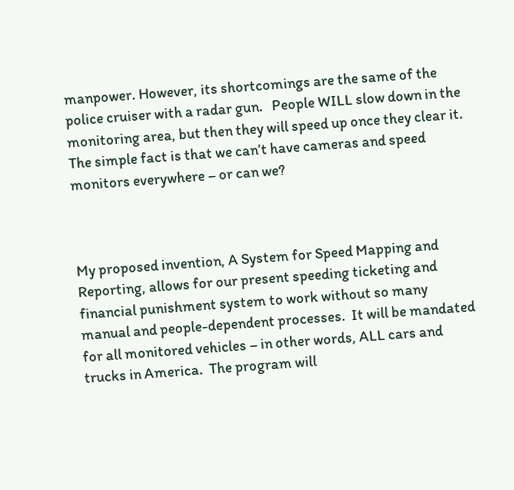manpower. However, its shortcomings are the same of the police cruiser with a radar gun.   People WILL slow down in the monitoring area, but then they will speed up once they clear it.  The simple fact is that we can’t have cameras and speed monitors everywhere – or can we?



My proposed invention, A System for Speed Mapping and Reporting, allows for our present speeding ticketing and financial punishment system to work without so many manual and people-dependent processes.  It will be mandated for all monitored vehicles – in other words, ALL cars and trucks in America.  The program will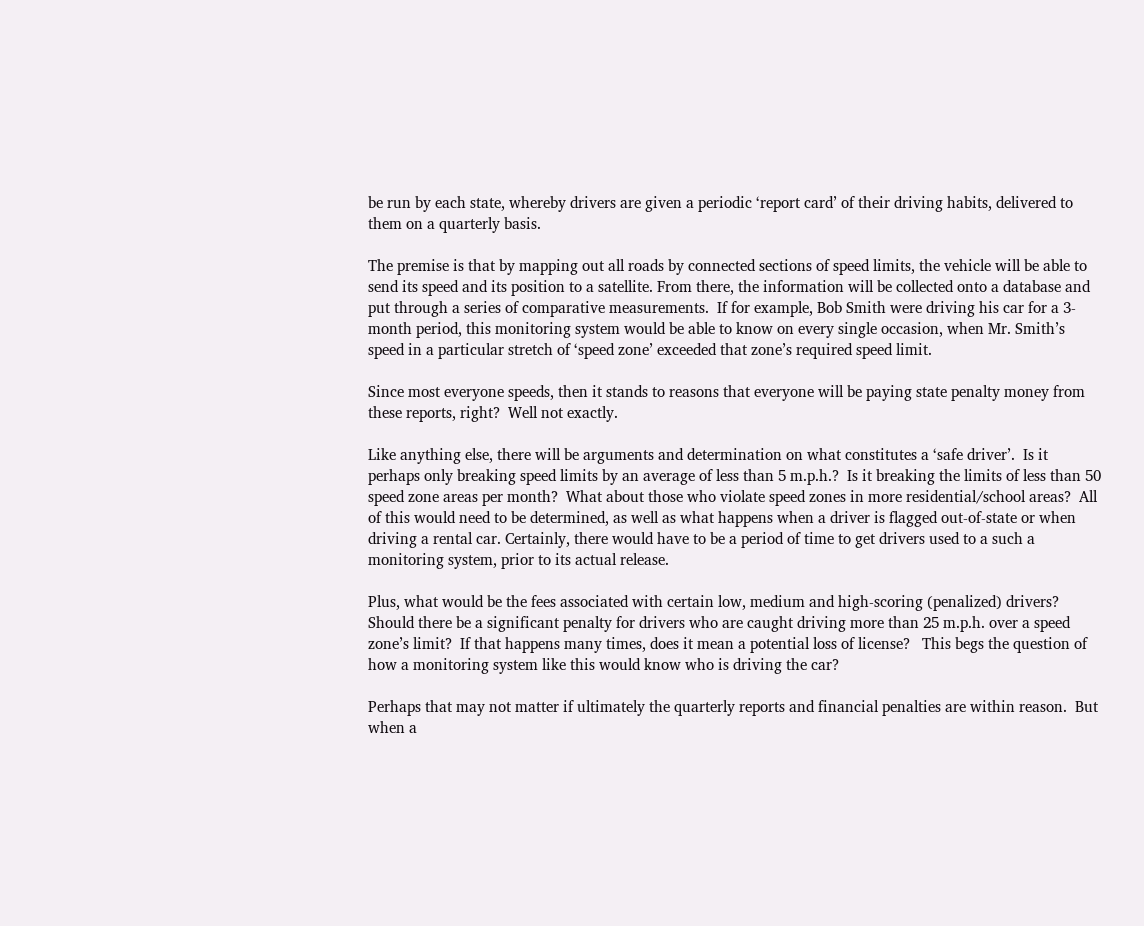be run by each state, whereby drivers are given a periodic ‘report card’ of their driving habits, delivered to them on a quarterly basis.

The premise is that by mapping out all roads by connected sections of speed limits, the vehicle will be able to send its speed and its position to a satellite. From there, the information will be collected onto a database and put through a series of comparative measurements.  If for example, Bob Smith were driving his car for a 3-month period, this monitoring system would be able to know on every single occasion, when Mr. Smith’s speed in a particular stretch of ‘speed zone’ exceeded that zone’s required speed limit.

Since most everyone speeds, then it stands to reasons that everyone will be paying state penalty money from these reports, right?  Well not exactly.

Like anything else, there will be arguments and determination on what constitutes a ‘safe driver’.  Is it perhaps only breaking speed limits by an average of less than 5 m.p.h.?  Is it breaking the limits of less than 50 speed zone areas per month?  What about those who violate speed zones in more residential/school areas?  All of this would need to be determined, as well as what happens when a driver is flagged out-of-state or when driving a rental car. Certainly, there would have to be a period of time to get drivers used to a such a monitoring system, prior to its actual release.

Plus, what would be the fees associated with certain low, medium and high-scoring (penalized) drivers?  Should there be a significant penalty for drivers who are caught driving more than 25 m.p.h. over a speed zone’s limit?  If that happens many times, does it mean a potential loss of license?   This begs the question of how a monitoring system like this would know who is driving the car?

Perhaps that may not matter if ultimately the quarterly reports and financial penalties are within reason.  But when a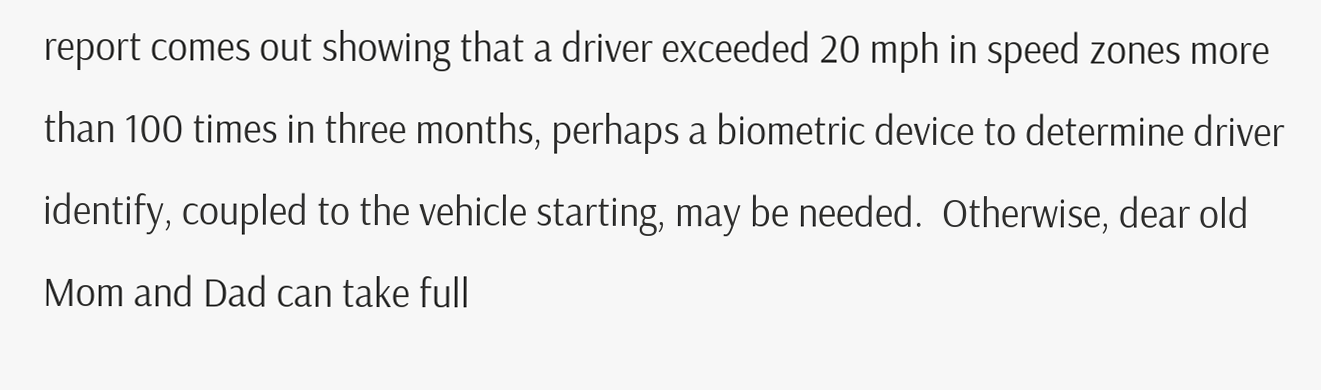report comes out showing that a driver exceeded 20 mph in speed zones more than 100 times in three months, perhaps a biometric device to determine driver identify, coupled to the vehicle starting, may be needed.  Otherwise, dear old Mom and Dad can take full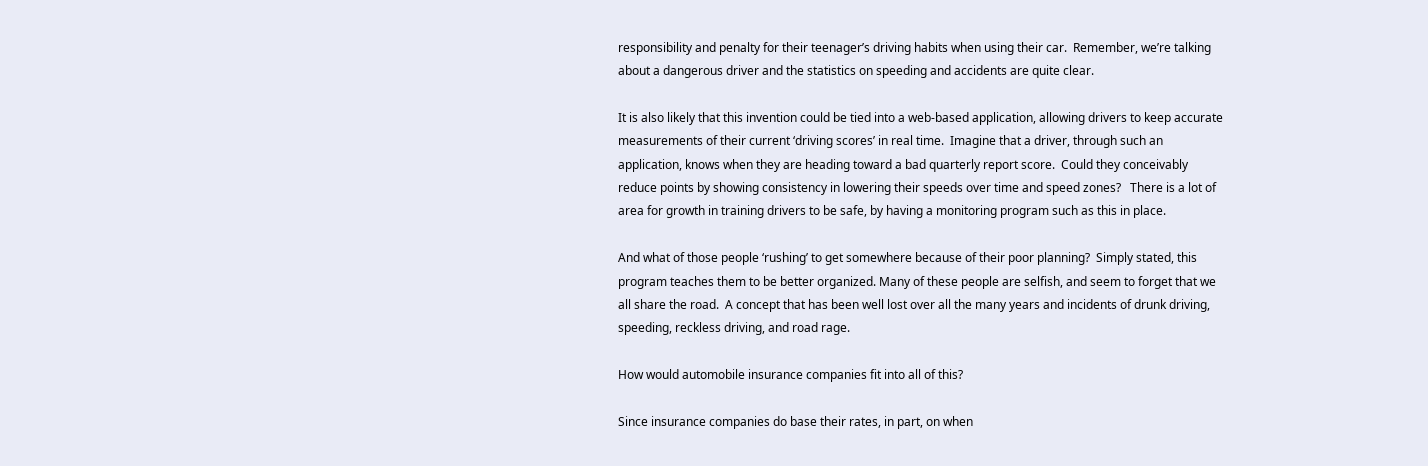responsibility and penalty for their teenager’s driving habits when using their car.  Remember, we’re talking about a dangerous driver and the statistics on speeding and accidents are quite clear.

It is also likely that this invention could be tied into a web-based application, allowing drivers to keep accurate measurements of their current ‘driving scores’ in real time.  Imagine that a driver, through such an application, knows when they are heading toward a bad quarterly report score.  Could they conceivably reduce points by showing consistency in lowering their speeds over time and speed zones?   There is a lot of area for growth in training drivers to be safe, by having a monitoring program such as this in place.

And what of those people ‘rushing’ to get somewhere because of their poor planning?  Simply stated, this program teaches them to be better organized. Many of these people are selfish, and seem to forget that we all share the road.  A concept that has been well lost over all the many years and incidents of drunk driving, speeding, reckless driving, and road rage.

How would automobile insurance companies fit into all of this?

Since insurance companies do base their rates, in part, on when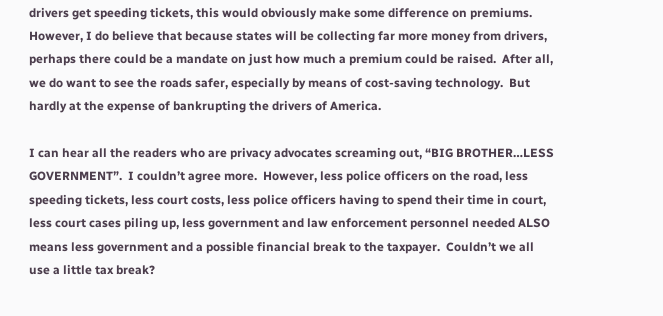drivers get speeding tickets, this would obviously make some difference on premiums. However, I do believe that because states will be collecting far more money from drivers, perhaps there could be a mandate on just how much a premium could be raised.  After all, we do want to see the roads safer, especially by means of cost-saving technology.  But hardly at the expense of bankrupting the drivers of America.

I can hear all the readers who are privacy advocates screaming out, “BIG BROTHER…LESS GOVERNMENT”.  I couldn’t agree more.  However, less police officers on the road, less speeding tickets, less court costs, less police officers having to spend their time in court, less court cases piling up, less government and law enforcement personnel needed ALSO means less government and a possible financial break to the taxpayer.  Couldn’t we all use a little tax break?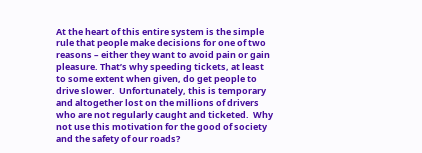At the heart of this entire system is the simple rule that people make decisions for one of two reasons – either they want to avoid pain or gain pleasure. That’s why speeding tickets, at least to some extent when given, do get people to drive slower.  Unfortunately, this is temporary and altogether lost on the millions of drivers who are not regularly caught and ticketed.  Why not use this motivation for the good of society and the safety of our roads?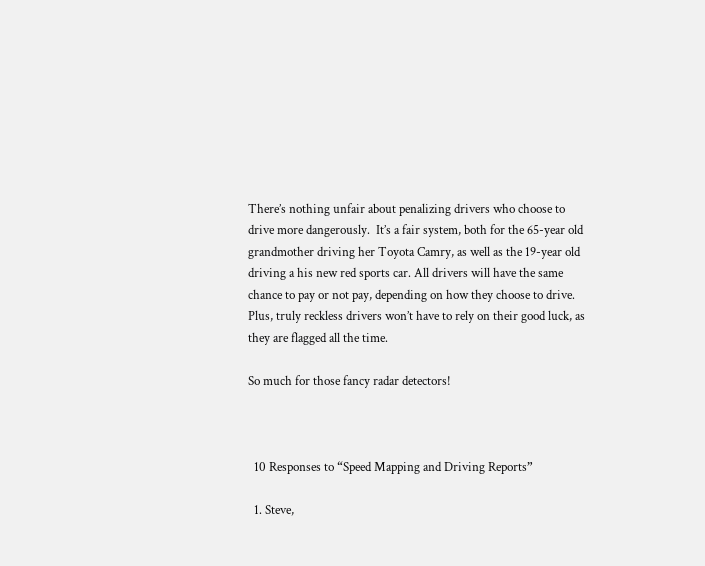There’s nothing unfair about penalizing drivers who choose to drive more dangerously.  It’s a fair system, both for the 65-year old grandmother driving her Toyota Camry, as well as the 19-year old driving a his new red sports car. All drivers will have the same chance to pay or not pay, depending on how they choose to drive.  Plus, truly reckless drivers won’t have to rely on their good luck, as they are flagged all the time.

So much for those fancy radar detectors!



  10 Responses to “Speed Mapping and Driving Reports”

  1. Steve,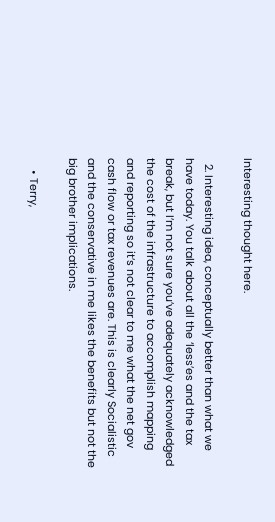Interesting thought here.

  2. Interesting idea, conceptually better than what we have today. You talk about all the ‘less’es and the tax break, but I’m not sure you’ve adequately acknowledged the cost of the infrastructure to accomplish mapping and reporting so it’s not clear to me what the net gov cash flow or tax revenues are. This is clearly Socialistic and the conservative in me likes the benefits but not the big brother implications.

    • Terry,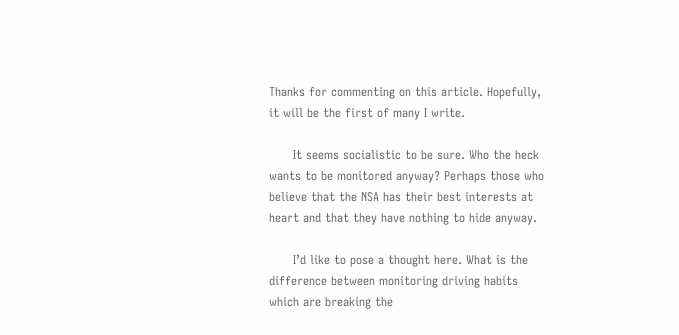Thanks for commenting on this article. Hopefully, it will be the first of many I write.

      It seems socialistic to be sure. Who the heck wants to be monitored anyway? Perhaps those who believe that the NSA has their best interests at heart and that they have nothing to hide anyway.

      I’d like to pose a thought here. What is the difference between monitoring driving habits which are breaking the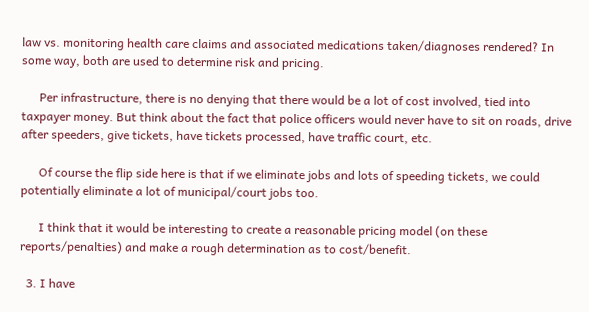law vs. monitoring health care claims and associated medications taken/diagnoses rendered? In some way, both are used to determine risk and pricing.

      Per infrastructure, there is no denying that there would be a lot of cost involved, tied into taxpayer money. But think about the fact that police officers would never have to sit on roads, drive after speeders, give tickets, have tickets processed, have traffic court, etc.

      Of course the flip side here is that if we eliminate jobs and lots of speeding tickets, we could potentially eliminate a lot of municipal/court jobs too.

      I think that it would be interesting to create a reasonable pricing model (on these reports/penalties) and make a rough determination as to cost/benefit.

  3. I have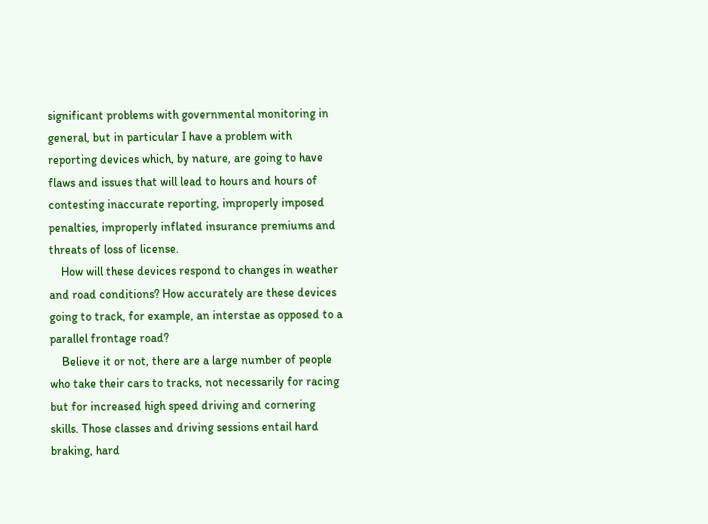significant problems with governmental monitoring in general, but in particular I have a problem with reporting devices which, by nature, are going to have flaws and issues that will lead to hours and hours of contesting inaccurate reporting, improperly imposed penalties, improperly inflated insurance premiums and threats of loss of license.
    How will these devices respond to changes in weather and road conditions? How accurately are these devices going to track, for example, an interstae as opposed to a parallel frontage road?
    Believe it or not, there are a large number of people who take their cars to tracks, not necessarily for racing but for increased high speed driving and cornering skills. Those classes and driving sessions entail hard braking, hard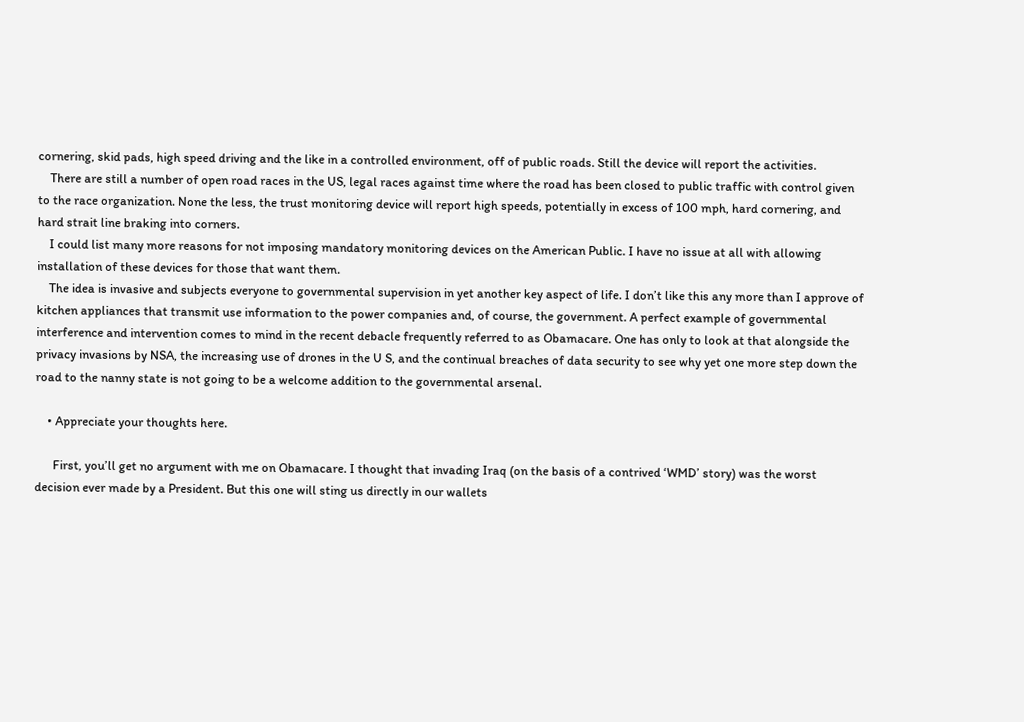cornering, skid pads, high speed driving and the like in a controlled environment, off of public roads. Still the device will report the activities.
    There are still a number of open road races in the US, legal races against time where the road has been closed to public traffic with control given to the race organization. None the less, the trust monitoring device will report high speeds, potentially in excess of 100 mph, hard cornering, and hard strait line braking into corners.
    I could list many more reasons for not imposing mandatory monitoring devices on the American Public. I have no issue at all with allowing installation of these devices for those that want them.
    The idea is invasive and subjects everyone to governmental supervision in yet another key aspect of life. I don’t like this any more than I approve of kitchen appliances that transmit use information to the power companies and, of course, the government. A perfect example of governmental interference and intervention comes to mind in the recent debacle frequently referred to as Obamacare. One has only to look at that alongside the privacy invasions by NSA, the increasing use of drones in the U S, and the continual breaches of data security to see why yet one more step down the road to the nanny state is not going to be a welcome addition to the governmental arsenal.

    • Appreciate your thoughts here.

      First, you’ll get no argument with me on Obamacare. I thought that invading Iraq (on the basis of a contrived ‘WMD’ story) was the worst decision ever made by a President. But this one will sting us directly in our wallets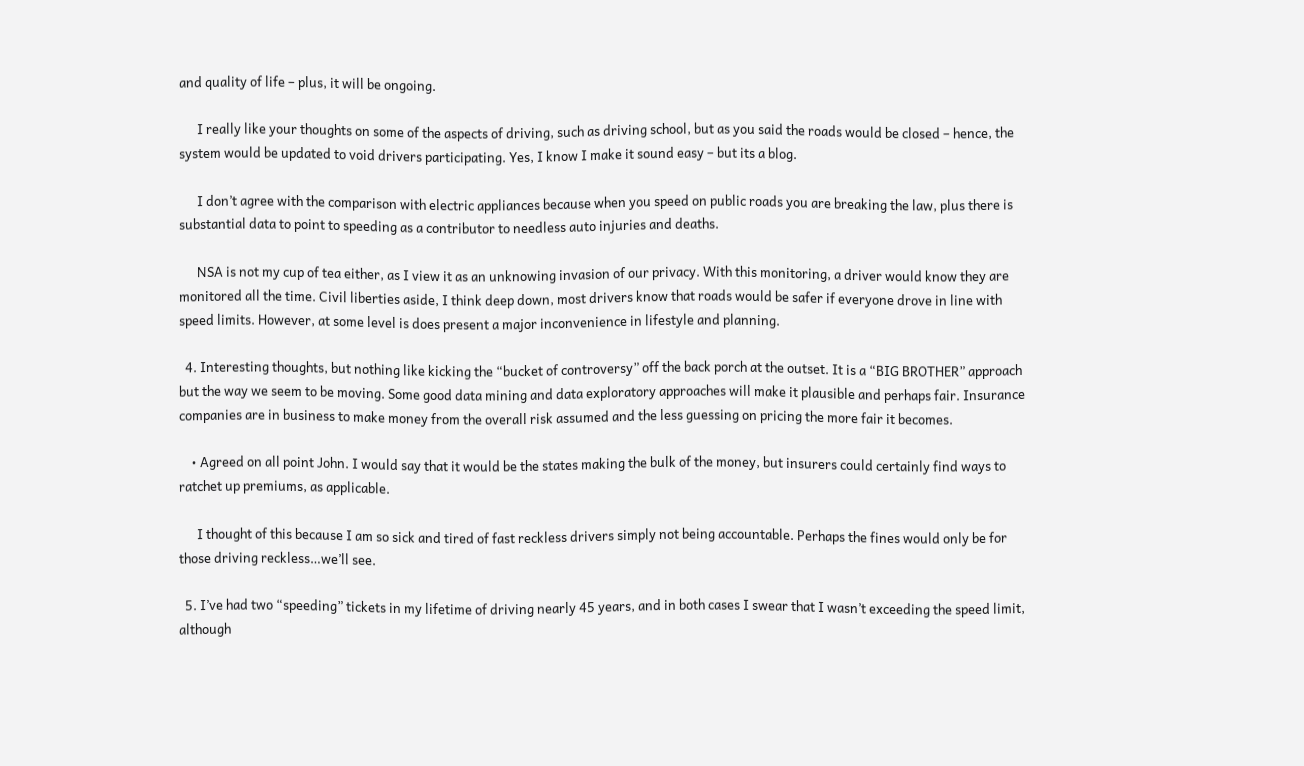and quality of life – plus, it will be ongoing.

      I really like your thoughts on some of the aspects of driving, such as driving school, but as you said the roads would be closed – hence, the system would be updated to void drivers participating. Yes, I know I make it sound easy – but its a blog.

      I don’t agree with the comparison with electric appliances because when you speed on public roads you are breaking the law, plus there is substantial data to point to speeding as a contributor to needless auto injuries and deaths.

      NSA is not my cup of tea either, as I view it as an unknowing invasion of our privacy. With this monitoring, a driver would know they are monitored all the time. Civil liberties aside, I think deep down, most drivers know that roads would be safer if everyone drove in line with speed limits. However, at some level is does present a major inconvenience in lifestyle and planning.

  4. Interesting thoughts, but nothing like kicking the “bucket of controversy” off the back porch at the outset. It is a “BIG BROTHER” approach but the way we seem to be moving. Some good data mining and data exploratory approaches will make it plausible and perhaps fair. Insurance companies are in business to make money from the overall risk assumed and the less guessing on pricing the more fair it becomes.

    • Agreed on all point John. I would say that it would be the states making the bulk of the money, but insurers could certainly find ways to ratchet up premiums, as applicable.

      I thought of this because I am so sick and tired of fast reckless drivers simply not being accountable. Perhaps the fines would only be for those driving reckless…we’ll see.

  5. I’ve had two “speeding” tickets in my lifetime of driving nearly 45 years, and in both cases I swear that I wasn’t exceeding the speed limit, although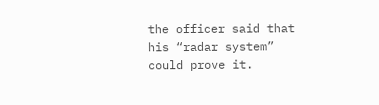the officer said that his “radar system” could prove it.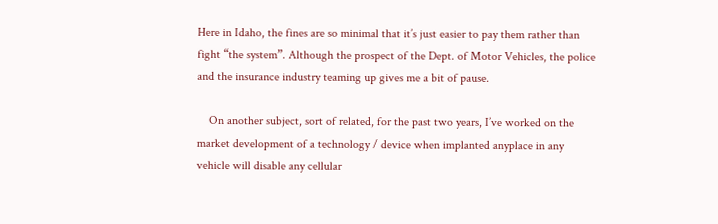Here in Idaho, the fines are so minimal that it’s just easier to pay them rather than fight “the system”. Although the prospect of the Dept. of Motor Vehicles, the police and the insurance industry teaming up gives me a bit of pause.

    On another subject, sort of related, for the past two years, I’ve worked on the market development of a technology / device when implanted anyplace in any vehicle will disable any cellular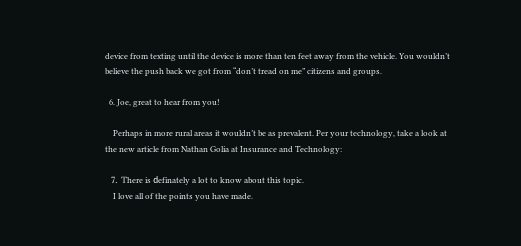device from texting until the device is more than ten feet away from the vehicle. You wouldn’t believe the push back we got from “don’t tread on me” citizens and groups.

  6. Joe, great to hear from you!

    Perhaps in more rural areas it wouldn’t be as prevalent. Per your technology, take a look at the new article from Nathan Golia at Insurance and Technology:

  7. Τhere is ԁefinately a lot to know about this topic.
    I love all of the points you have made.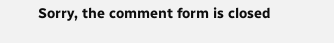Sorry, the comment form is closed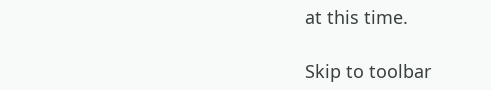at this time.

Skip to toolbar